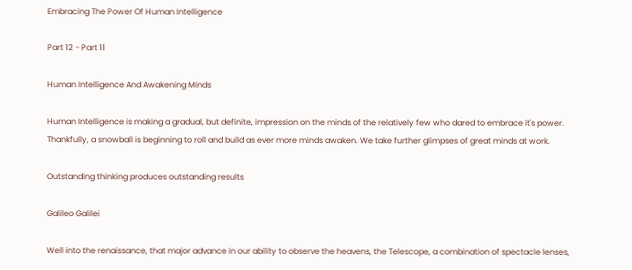Embracing The Power Of Human Intelligence

Part 12 - Part 11

Human Intelligence And Awakening Minds

Human Intelligence is making a gradual, but definite, impression on the minds of the relatively few who dared to embrace it's power. Thankfully, a snowball is beginning to roll and build as ever more minds awaken. We take further glimpses of great minds at work.

Outstanding thinking produces outstanding results

Galileo Galilei

Well into the renaissance, that major advance in our ability to observe the heavens, the Telescope, a combination of spectacle lenses,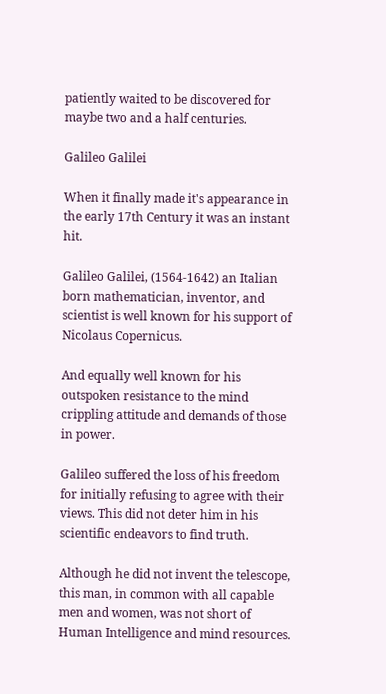patiently waited to be discovered for maybe two and a half centuries.

Galileo Galilei

When it finally made it's appearance in the early 17th Century it was an instant hit.

Galileo Galilei, (1564-1642) an Italian born mathematician, inventor, and scientist is well known for his support of Nicolaus Copernicus.

And equally well known for his outspoken resistance to the mind crippling attitude and demands of those in power.

Galileo suffered the loss of his freedom for initially refusing to agree with their views. This did not deter him in his scientific endeavors to find truth.

Although he did not invent the telescope, this man, in common with all capable men and women, was not short of Human Intelligence and mind resources.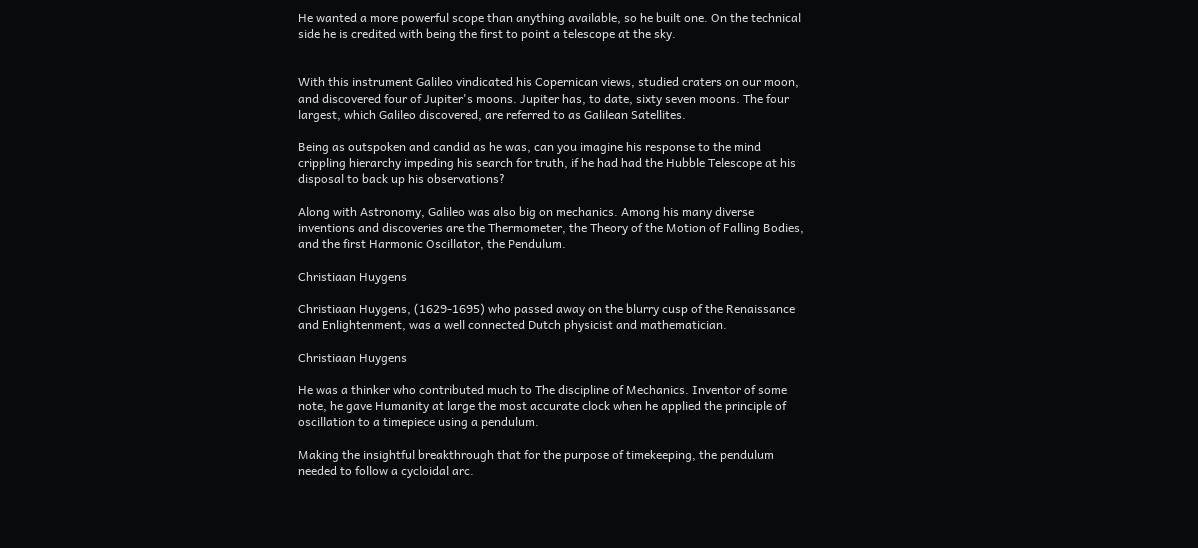He wanted a more powerful scope than anything available, so he built one. On the technical side he is credited with being the first to point a telescope at the sky.


With this instrument Galileo vindicated his Copernican views, studied craters on our moon, and discovered four of Jupiter's moons. Jupiter has, to date, sixty seven moons. The four largest, which Galileo discovered, are referred to as Galilean Satellites.

Being as outspoken and candid as he was, can you imagine his response to the mind crippling hierarchy impeding his search for truth, if he had had the Hubble Telescope at his disposal to back up his observations?

Along with Astronomy, Galileo was also big on mechanics. Among his many diverse inventions and discoveries are the Thermometer, the Theory of the Motion of Falling Bodies, and the first Harmonic Oscillator, the Pendulum.

Christiaan Huygens

Christiaan Huygens, (1629-1695) who passed away on the blurry cusp of the Renaissance and Enlightenment, was a well connected Dutch physicist and mathematician.

Christiaan Huygens

He was a thinker who contributed much to The discipline of Mechanics. Inventor of some note, he gave Humanity at large the most accurate clock when he applied the principle of oscillation to a timepiece using a pendulum.

Making the insightful breakthrough that for the purpose of timekeeping, the pendulum needed to follow a cycloidal arc.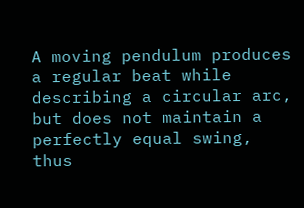A moving pendulum produces a regular beat while describing a circular arc, but does not maintain a perfectly equal swing, thus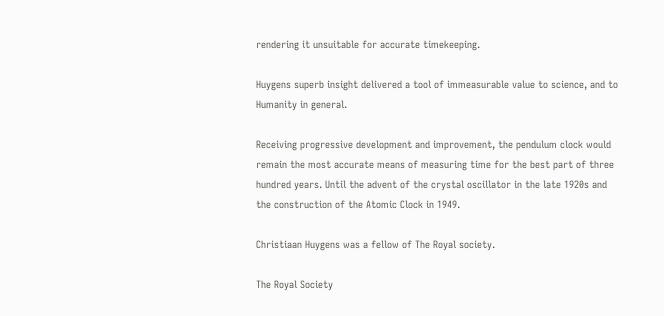rendering it unsuitable for accurate timekeeping.

Huygens superb insight delivered a tool of immeasurable value to science, and to Humanity in general.

Receiving progressive development and improvement, the pendulum clock would remain the most accurate means of measuring time for the best part of three hundred years. Until the advent of the crystal oscillator in the late 1920s and the construction of the Atomic Clock in 1949.

Christiaan Huygens was a fellow of The Royal society.

The Royal Society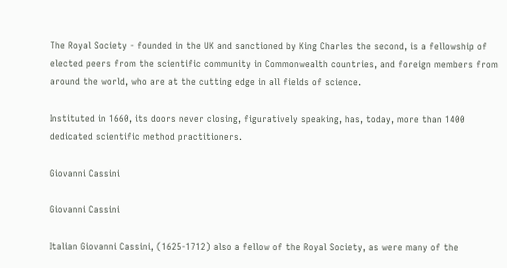The Royal Society - founded in the UK and sanctioned by King Charles the second, is a fellowship of elected peers from the scientific community in Commonwealth countries, and foreign members from around the world, who are at the cutting edge in all fields of science.

Instituted in 1660, its doors never closing, figuratively speaking, has, today, more than 1400 dedicated scientific method practitioners.

Giovanni Cassini

Giovanni Cassini

Italian Giovanni Cassini, (1625-1712) also a fellow of the Royal Society, as were many of the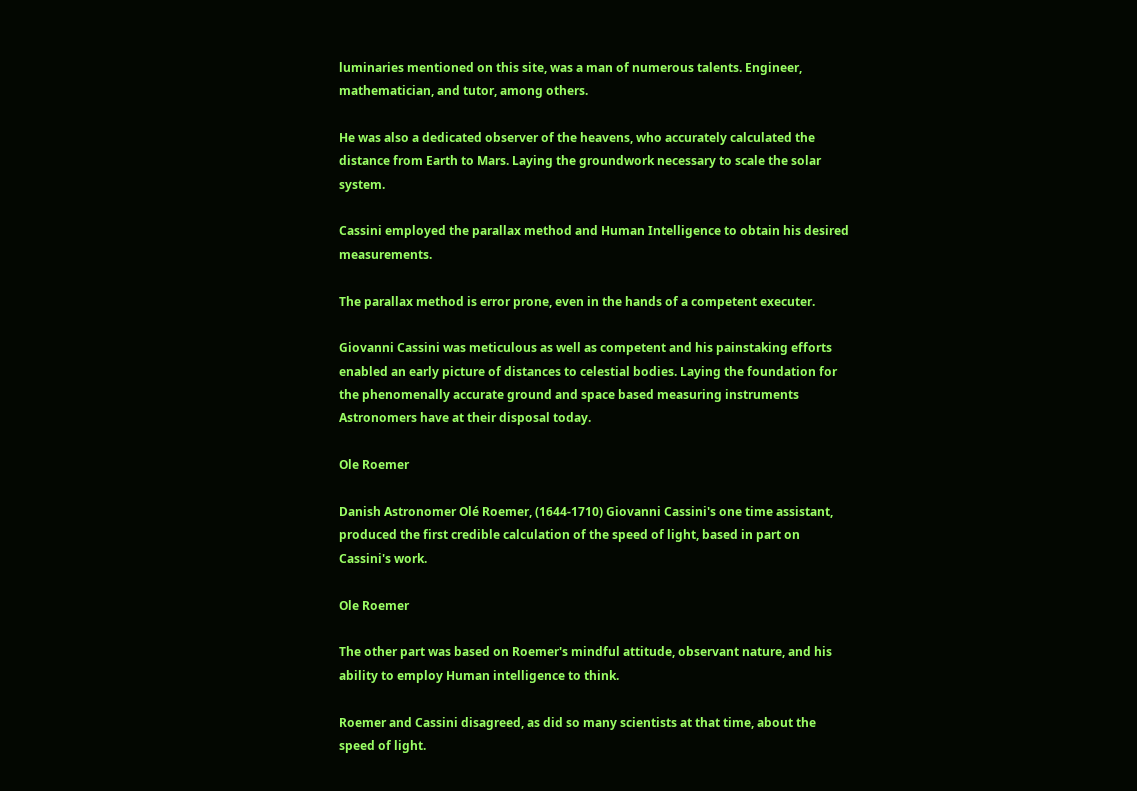luminaries mentioned on this site, was a man of numerous talents. Engineer, mathematician, and tutor, among others.

He was also a dedicated observer of the heavens, who accurately calculated the distance from Earth to Mars. Laying the groundwork necessary to scale the solar system.

Cassini employed the parallax method and Human Intelligence to obtain his desired measurements.

The parallax method is error prone, even in the hands of a competent executer.

Giovanni Cassini was meticulous as well as competent and his painstaking efforts enabled an early picture of distances to celestial bodies. Laying the foundation for the phenomenally accurate ground and space based measuring instruments Astronomers have at their disposal today.

Ole Roemer

Danish Astronomer Olé Roemer, (1644-1710) Giovanni Cassini's one time assistant, produced the first credible calculation of the speed of light, based in part on Cassini's work.

Ole Roemer

The other part was based on Roemer's mindful attitude, observant nature, and his ability to employ Human intelligence to think.

Roemer and Cassini disagreed, as did so many scientists at that time, about the speed of light.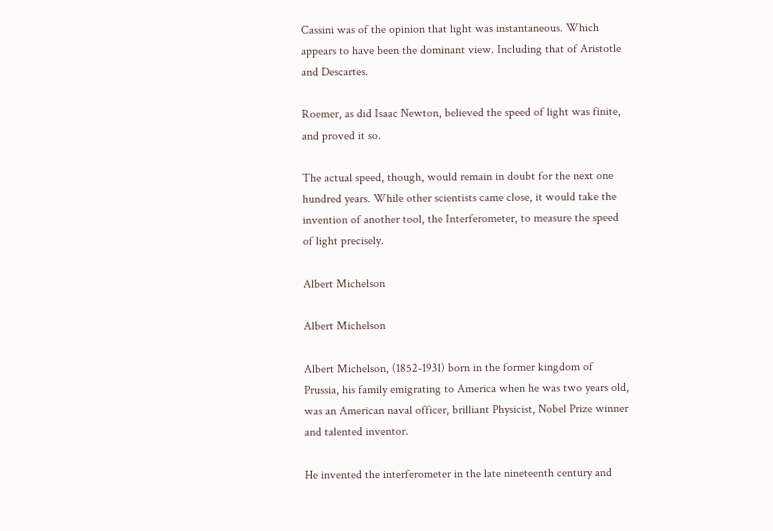Cassini was of the opinion that light was instantaneous. Which appears to have been the dominant view. Including that of Aristotle and Descartes.

Roemer, as did Isaac Newton, believed the speed of light was finite, and proved it so.

The actual speed, though, would remain in doubt for the next one hundred years. While other scientists came close, it would take the invention of another tool, the Interferometer, to measure the speed of light precisely.

Albert Michelson

Albert Michelson

Albert Michelson, (1852-1931) born in the former kingdom of Prussia, his family emigrating to America when he was two years old, was an American naval officer, brilliant Physicist, Nobel Prize winner and talented inventor.

He invented the interferometer in the late nineteenth century and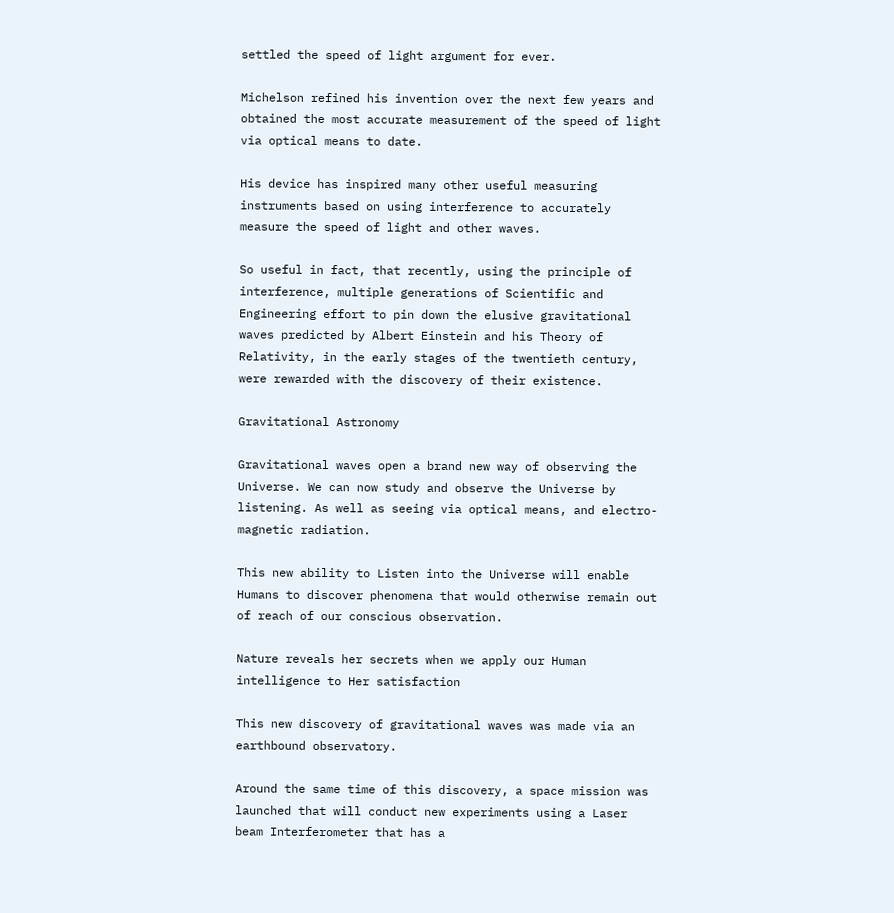settled the speed of light argument for ever.

Michelson refined his invention over the next few years and obtained the most accurate measurement of the speed of light via optical means to date.

His device has inspired many other useful measuring instruments based on using interference to accurately measure the speed of light and other waves.

So useful in fact, that recently, using the principle of interference, multiple generations of Scientific and Engineering effort to pin down the elusive gravitational waves predicted by Albert Einstein and his Theory of Relativity, in the early stages of the twentieth century, were rewarded with the discovery of their existence.

Gravitational Astronomy

Gravitational waves open a brand new way of observing the Universe. We can now study and observe the Universe by listening. As well as seeing via optical means, and electro-magnetic radiation.

This new ability to Listen into the Universe will enable Humans to discover phenomena that would otherwise remain out of reach of our conscious observation.

Nature reveals her secrets when we apply our Human intelligence to Her satisfaction

This new discovery of gravitational waves was made via an earthbound observatory.

Around the same time of this discovery, a space mission was launched that will conduct new experiments using a Laser beam Interferometer that has a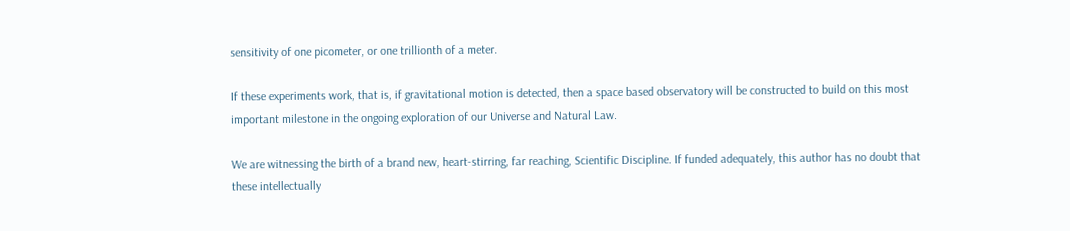sensitivity of one picometer, or one trillionth of a meter.

If these experiments work, that is, if gravitational motion is detected, then a space based observatory will be constructed to build on this most important milestone in the ongoing exploration of our Universe and Natural Law.

We are witnessing the birth of a brand new, heart-stirring, far reaching, Scientific Discipline. If funded adequately, this author has no doubt that these intellectually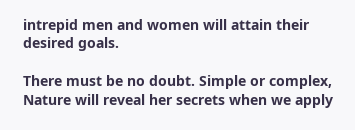intrepid men and women will attain their desired goals.

There must be no doubt. Simple or complex, Nature will reveal her secrets when we apply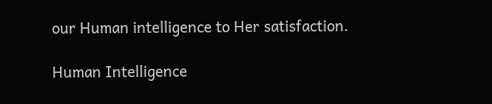our Human intelligence to Her satisfaction.

Human Intelligence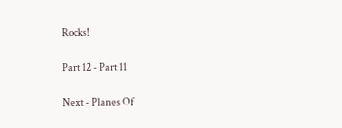Rocks!

Part 12 - Part 11

Next - Planes Of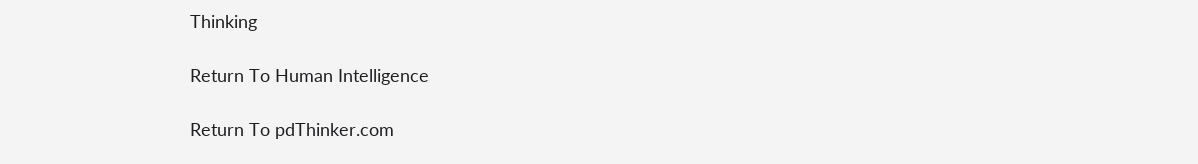Thinking

Return To Human Intelligence

Return To pdThinker.com